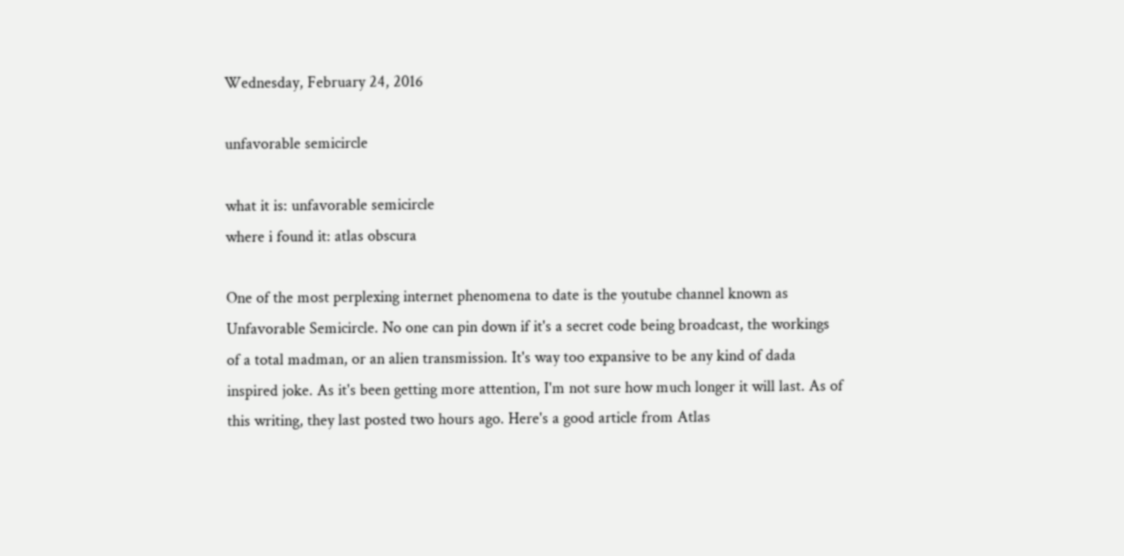Wednesday, February 24, 2016

unfavorable semicircle

what it is: unfavorable semicircle
where i found it: atlas obscura

One of the most perplexing internet phenomena to date is the youtube channel known as Unfavorable Semicircle. No one can pin down if it's a secret code being broadcast, the workings of a total madman, or an alien transmission. It's way too expansive to be any kind of dada inspired joke. As it's been getting more attention, I'm not sure how much longer it will last. As of this writing, they last posted two hours ago. Here's a good article from Atlas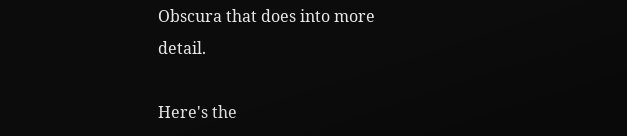Obscura that does into more detail.

Here's the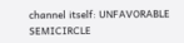channel itself: UNFAVORABLE SEMICIRCLE